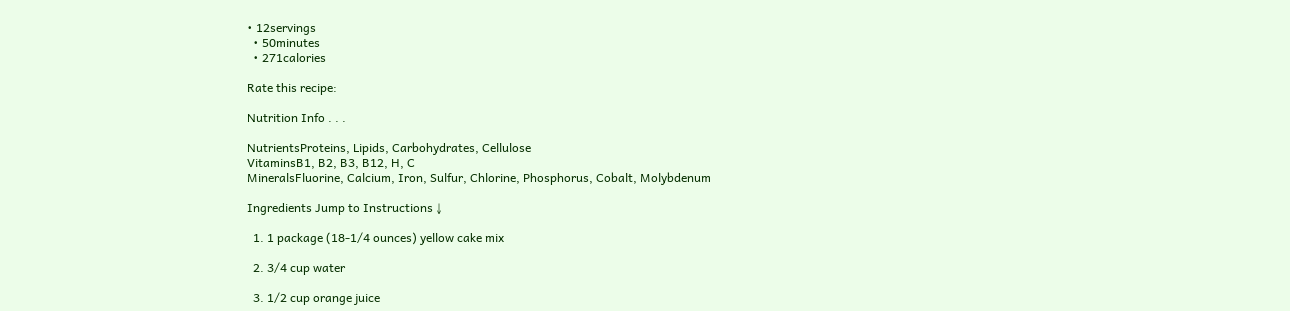• 12servings
  • 50minutes
  • 271calories

Rate this recipe:

Nutrition Info . . .

NutrientsProteins, Lipids, Carbohydrates, Cellulose
VitaminsB1, B2, B3, B12, H, C
MineralsFluorine, Calcium, Iron, Sulfur, Chlorine, Phosphorus, Cobalt, Molybdenum

Ingredients Jump to Instructions ↓

  1. 1 package (18-1/4 ounces) yellow cake mix

  2. 3/4 cup water

  3. 1/2 cup orange juice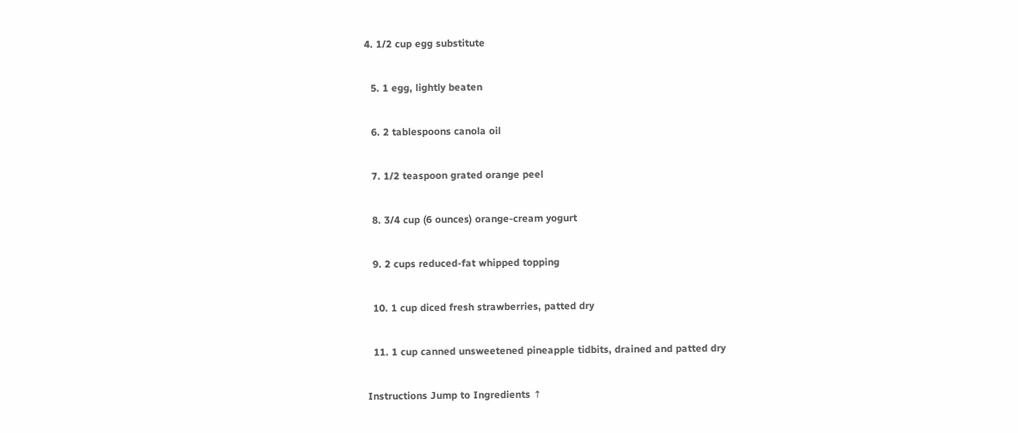4. 1/2 cup egg substitute

  5. 1 egg, lightly beaten

  6. 2 tablespoons canola oil

  7. 1/2 teaspoon grated orange peel

  8. 3/4 cup (6 ounces) orange-cream yogurt

  9. 2 cups reduced-fat whipped topping

  10. 1 cup diced fresh strawberries, patted dry

  11. 1 cup canned unsweetened pineapple tidbits, drained and patted dry

Instructions Jump to Ingredients ↑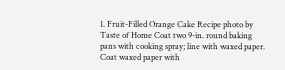1. Fruit-Filled Orange Cake Recipe photo by Taste of Home Coat two 9-in. round baking pans with cooking spray; line with waxed paper. Coat waxed paper with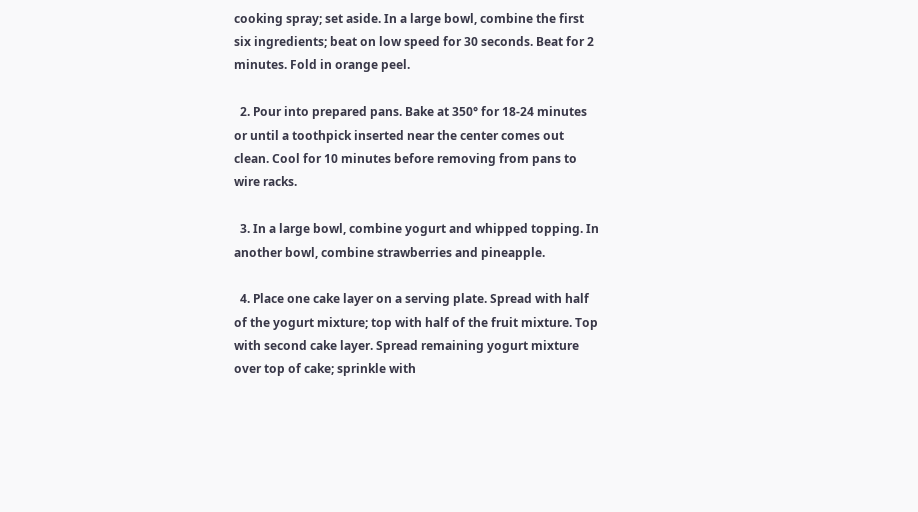cooking spray; set aside. In a large bowl, combine the first six ingredients; beat on low speed for 30 seconds. Beat for 2 minutes. Fold in orange peel.

  2. Pour into prepared pans. Bake at 350° for 18-24 minutes or until a toothpick inserted near the center comes out clean. Cool for 10 minutes before removing from pans to wire racks.

  3. In a large bowl, combine yogurt and whipped topping. In another bowl, combine strawberries and pineapple.

  4. Place one cake layer on a serving plate. Spread with half of the yogurt mixture; top with half of the fruit mixture. Top with second cake layer. Spread remaining yogurt mixture over top of cake; sprinkle with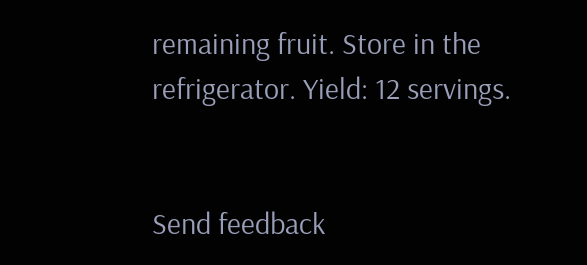remaining fruit. Store in the refrigerator. Yield: 12 servings.


Send feedback